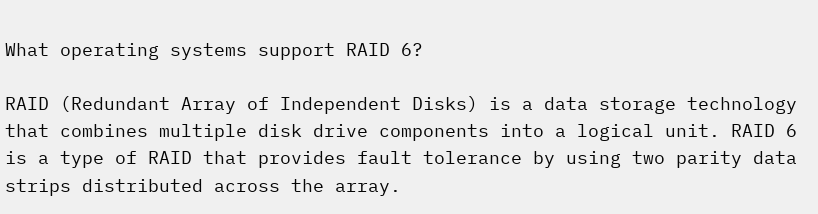What operating systems support RAID 6?

RAID (Redundant Array of Independent Disks) is a data storage technology that combines multiple disk drive components into a logical unit. RAID 6 is a type of RAID that provides fault tolerance by using two parity data strips distributed across the array.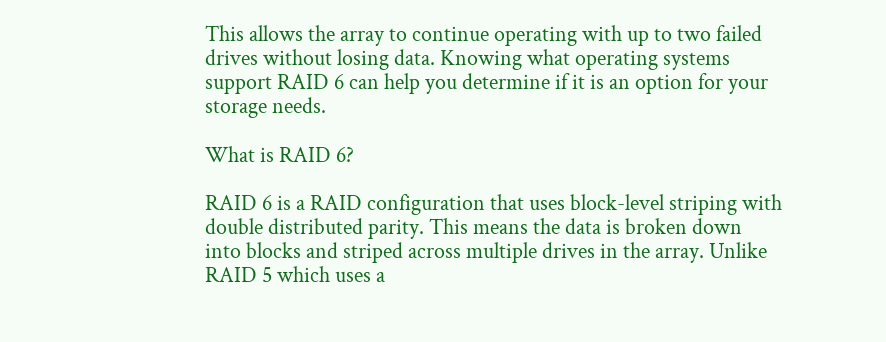This allows the array to continue operating with up to two failed drives without losing data. Knowing what operating systems support RAID 6 can help you determine if it is an option for your storage needs.

What is RAID 6?

RAID 6 is a RAID configuration that uses block-level striping with double distributed parity. This means the data is broken down into blocks and striped across multiple drives in the array. Unlike RAID 5 which uses a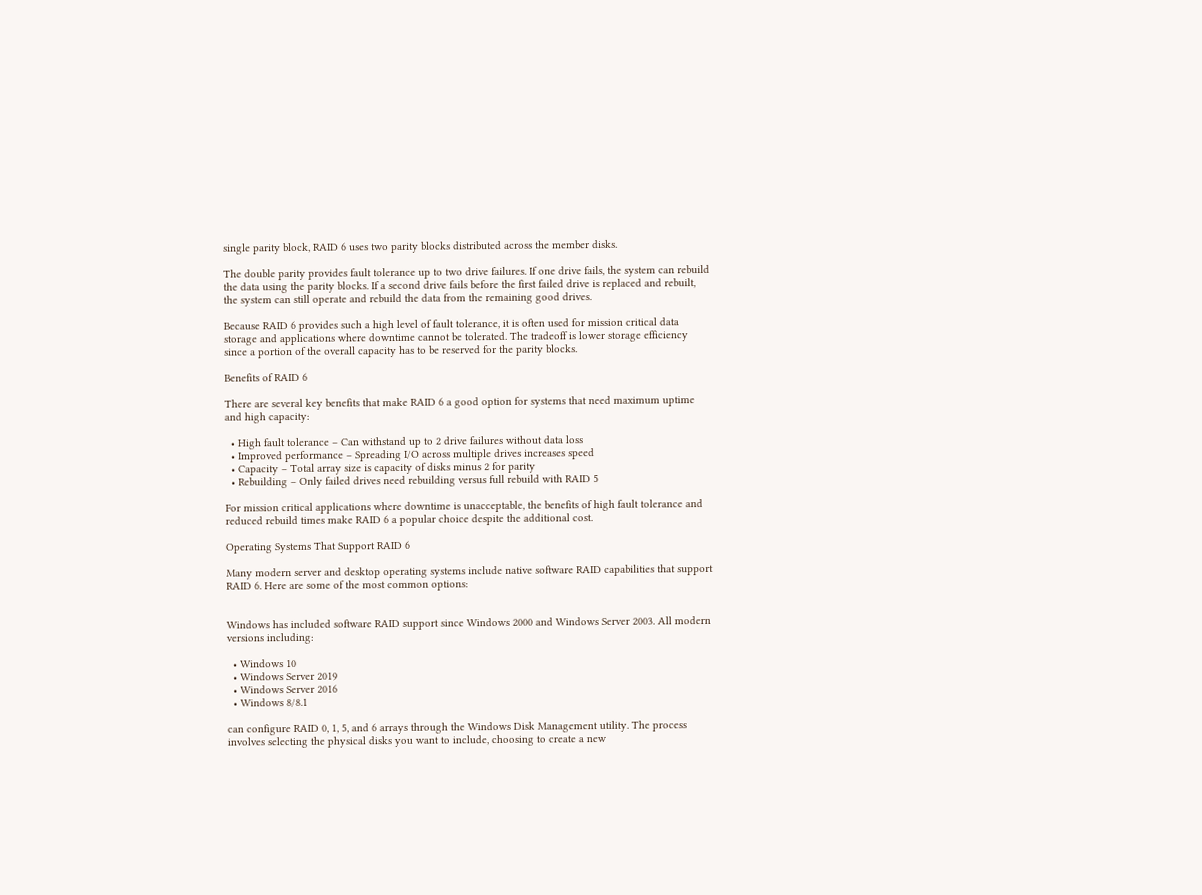single parity block, RAID 6 uses two parity blocks distributed across the member disks.

The double parity provides fault tolerance up to two drive failures. If one drive fails, the system can rebuild the data using the parity blocks. If a second drive fails before the first failed drive is replaced and rebuilt, the system can still operate and rebuild the data from the remaining good drives.

Because RAID 6 provides such a high level of fault tolerance, it is often used for mission critical data storage and applications where downtime cannot be tolerated. The tradeoff is lower storage efficiency since a portion of the overall capacity has to be reserved for the parity blocks.

Benefits of RAID 6

There are several key benefits that make RAID 6 a good option for systems that need maximum uptime and high capacity:

  • High fault tolerance – Can withstand up to 2 drive failures without data loss
  • Improved performance – Spreading I/O across multiple drives increases speed
  • Capacity – Total array size is capacity of disks minus 2 for parity
  • Rebuilding – Only failed drives need rebuilding versus full rebuild with RAID 5

For mission critical applications where downtime is unacceptable, the benefits of high fault tolerance and reduced rebuild times make RAID 6 a popular choice despite the additional cost.

Operating Systems That Support RAID 6

Many modern server and desktop operating systems include native software RAID capabilities that support RAID 6. Here are some of the most common options:


Windows has included software RAID support since Windows 2000 and Windows Server 2003. All modern versions including:

  • Windows 10
  • Windows Server 2019
  • Windows Server 2016
  • Windows 8/8.1

can configure RAID 0, 1, 5, and 6 arrays through the Windows Disk Management utility. The process involves selecting the physical disks you want to include, choosing to create a new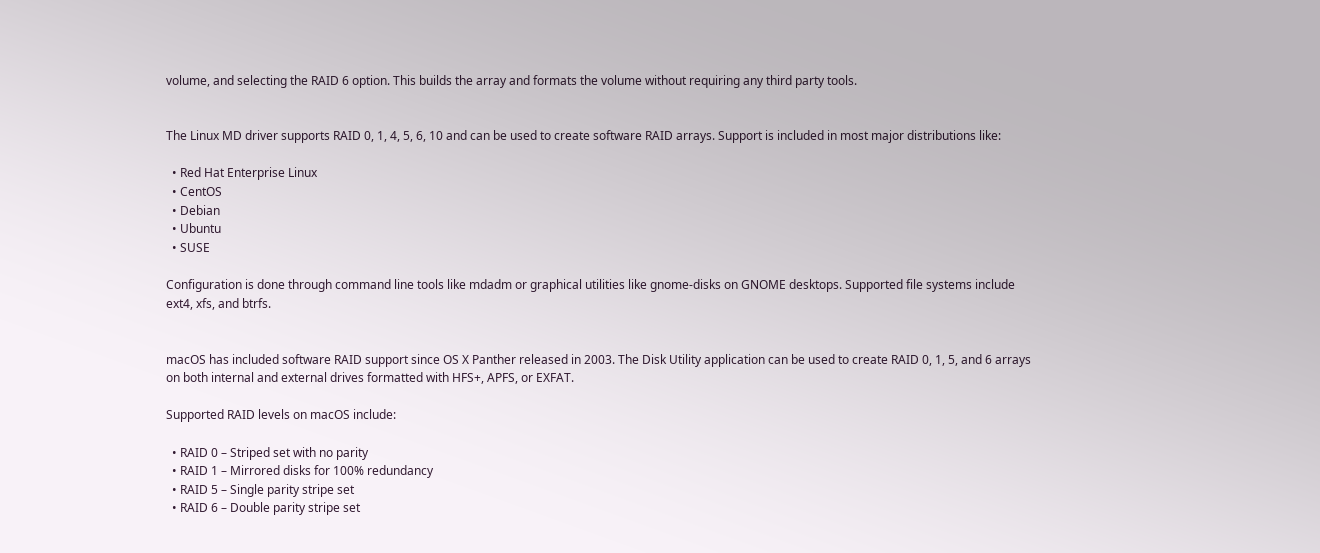volume, and selecting the RAID 6 option. This builds the array and formats the volume without requiring any third party tools.


The Linux MD driver supports RAID 0, 1, 4, 5, 6, 10 and can be used to create software RAID arrays. Support is included in most major distributions like:

  • Red Hat Enterprise Linux
  • CentOS
  • Debian
  • Ubuntu
  • SUSE

Configuration is done through command line tools like mdadm or graphical utilities like gnome-disks on GNOME desktops. Supported file systems include ext4, xfs, and btrfs.


macOS has included software RAID support since OS X Panther released in 2003. The Disk Utility application can be used to create RAID 0, 1, 5, and 6 arrays on both internal and external drives formatted with HFS+, APFS, or EXFAT.

Supported RAID levels on macOS include:

  • RAID 0 – Striped set with no parity
  • RAID 1 – Mirrored disks for 100% redundancy
  • RAID 5 – Single parity stripe set
  • RAID 6 – Double parity stripe set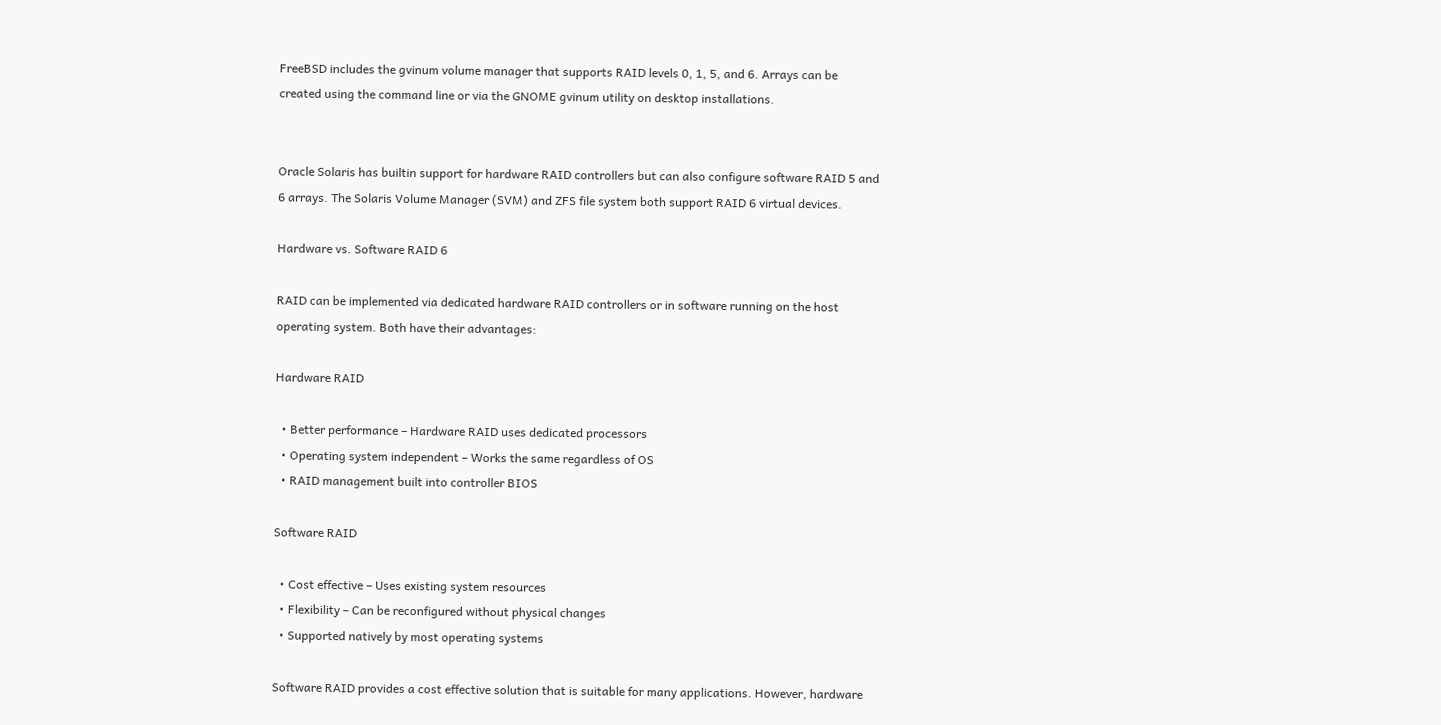FreeBSD includes the gvinum volume manager that supports RAID levels 0, 1, 5, and 6. Arrays can be created using the command line or via the GNOME gvinum utility on desktop installations.


Oracle Solaris has builtin support for hardware RAID controllers but can also configure software RAID 5 and 6 arrays. The Solaris Volume Manager (SVM) and ZFS file system both support RAID 6 virtual devices.

Hardware vs. Software RAID 6

RAID can be implemented via dedicated hardware RAID controllers or in software running on the host operating system. Both have their advantages:

Hardware RAID

  • Better performance – Hardware RAID uses dedicated processors
  • Operating system independent – Works the same regardless of OS
  • RAID management built into controller BIOS

Software RAID

  • Cost effective – Uses existing system resources
  • Flexibility – Can be reconfigured without physical changes
  • Supported natively by most operating systems

Software RAID provides a cost effective solution that is suitable for many applications. However, hardware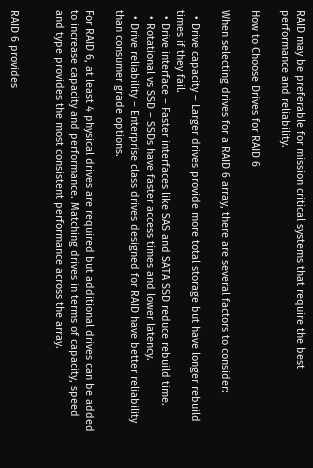RAID may be preferable for mission critical systems that require the best performance and reliability.

How to Choose Drives for RAID 6

When selecting drives for a RAID 6 array, there are several factors to consider:

  • Drive capacity – Larger drives provide more total storage but have longer rebuild times if they fail.
  • Drive interface – Faster interfaces like SAS and SATA SSD reduce rebuild time.
  • Rotational vs SSD – SSDs have faster access times and lower latency.
  • Drive reliability – Enterprise class drives designed for RAID have better reliability than consumer grade options.

For RAID 6, at least 4 physical drives are required but additional drives can be added to increase capacity and performance. Matching drives in terms of capacity, speed and type provides the most consistent performance across the array.


RAID 6 provides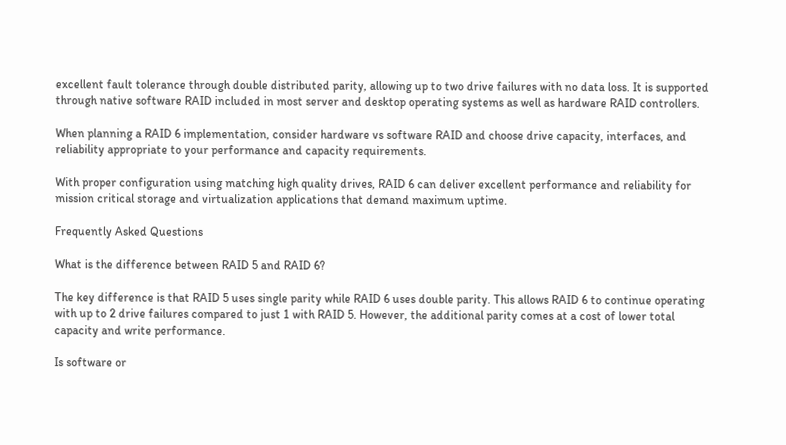excellent fault tolerance through double distributed parity, allowing up to two drive failures with no data loss. It is supported through native software RAID included in most server and desktop operating systems as well as hardware RAID controllers.

When planning a RAID 6 implementation, consider hardware vs software RAID and choose drive capacity, interfaces, and reliability appropriate to your performance and capacity requirements.

With proper configuration using matching high quality drives, RAID 6 can deliver excellent performance and reliability for mission critical storage and virtualization applications that demand maximum uptime.

Frequently Asked Questions

What is the difference between RAID 5 and RAID 6?

The key difference is that RAID 5 uses single parity while RAID 6 uses double parity. This allows RAID 6 to continue operating with up to 2 drive failures compared to just 1 with RAID 5. However, the additional parity comes at a cost of lower total capacity and write performance.

Is software or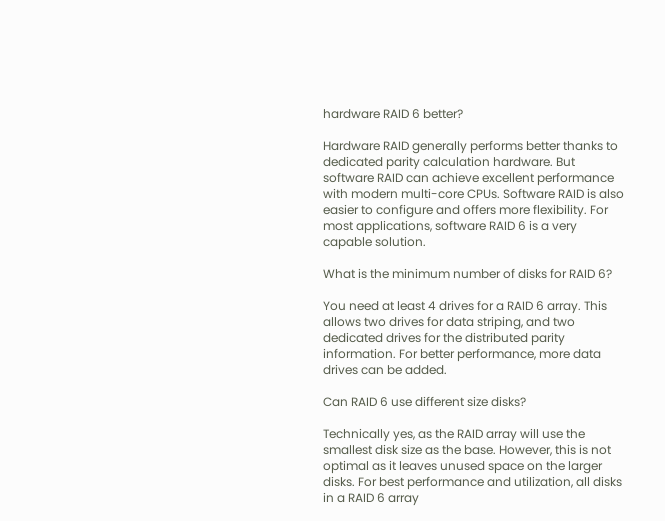hardware RAID 6 better?

Hardware RAID generally performs better thanks to dedicated parity calculation hardware. But software RAID can achieve excellent performance with modern multi-core CPUs. Software RAID is also easier to configure and offers more flexibility. For most applications, software RAID 6 is a very capable solution.

What is the minimum number of disks for RAID 6?

You need at least 4 drives for a RAID 6 array. This allows two drives for data striping, and two dedicated drives for the distributed parity information. For better performance, more data drives can be added.

Can RAID 6 use different size disks?

Technically yes, as the RAID array will use the smallest disk size as the base. However, this is not optimal as it leaves unused space on the larger disks. For best performance and utilization, all disks in a RAID 6 array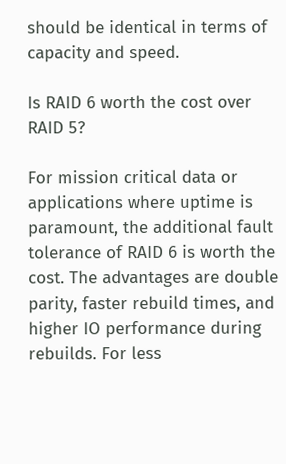should be identical in terms of capacity and speed.

Is RAID 6 worth the cost over RAID 5?

For mission critical data or applications where uptime is paramount, the additional fault tolerance of RAID 6 is worth the cost. The advantages are double parity, faster rebuild times, and higher IO performance during rebuilds. For less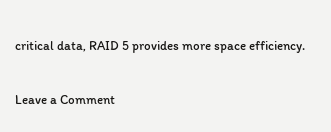critical data, RAID 5 provides more space efficiency.


Leave a Comment